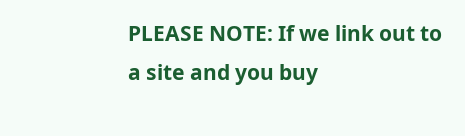PLEASE NOTE: If we link out to a site and you buy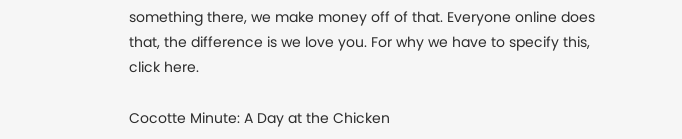something there, we make money off of that. Everyone online does that, the difference is we love you. For why we have to specify this, click here.

Cocotte Minute: A Day at the Chicken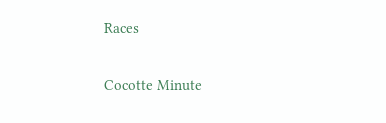Races

Cocotte Minute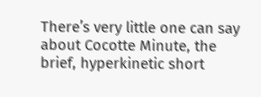There’s very little one can say about Cocotte Minute, the brief, hyperkinetic short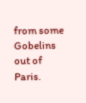from some Gobelins out of Paris.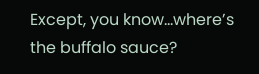Except, you know…where’s the buffalo sauce?